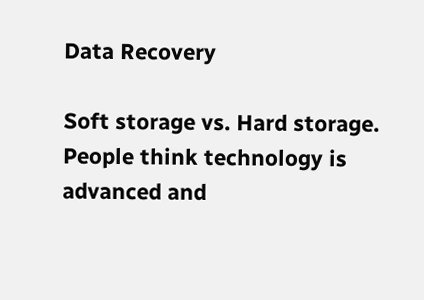Data Recovery

Soft storage vs. Hard storage. People think technology is advanced and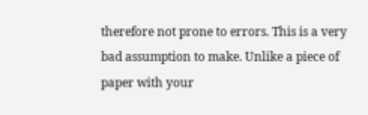therefore not prone to errors. This is a very bad assumption to make. Unlike a piece of paper with your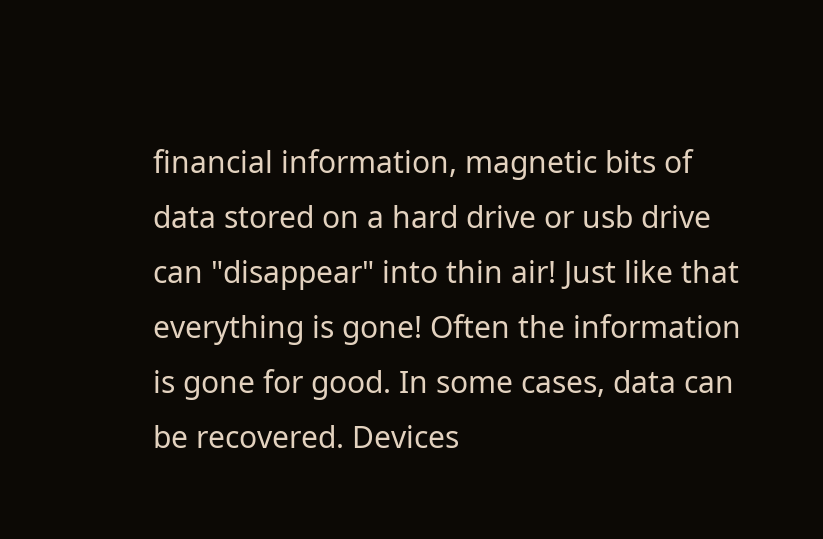financial information, magnetic bits of data stored on a hard drive or usb drive can "disappear" into thin air! Just like that everything is gone! Often the information is gone for good. In some cases, data can be recovered. Devices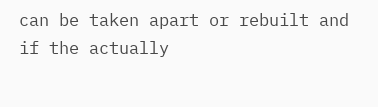can be taken apart or rebuilt and if the actually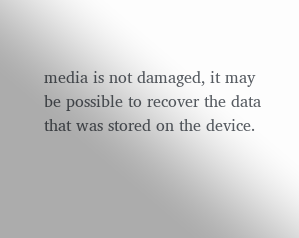media is not damaged, it may be possible to recover the data that was stored on the device.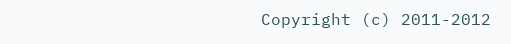Copyright (c) 2011-2012